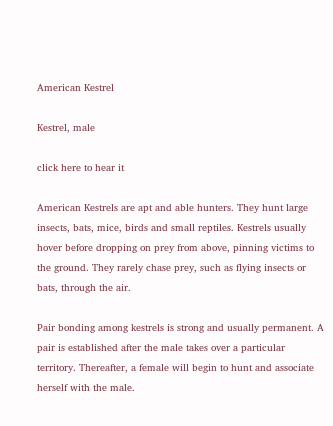American Kestrel

Kestrel, male

click here to hear it

American Kestrels are apt and able hunters. They hunt large insects, bats, mice, birds and small reptiles. Kestrels usually hover before dropping on prey from above, pinning victims to the ground. They rarely chase prey, such as flying insects or bats, through the air.

Pair bonding among kestrels is strong and usually permanent. A pair is established after the male takes over a particular territory. Thereafter, a female will begin to hunt and associate herself with the male.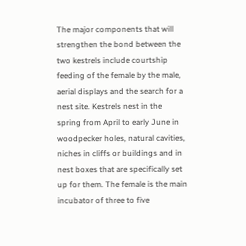The major components that will strengthen the bond between the two kestrels include courtship feeding of the female by the male, aerial displays and the search for a nest site. Kestrels nest in the spring from April to early June in woodpecker holes, natural cavities, niches in cliffs or buildings and in nest boxes that are specifically set up for them. The female is the main incubator of three to five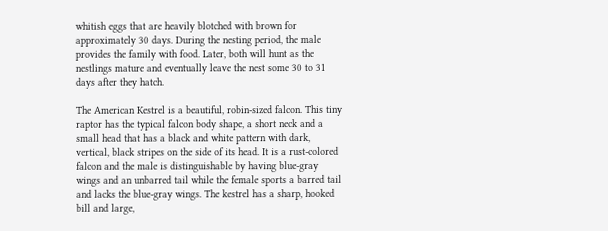whitish eggs that are heavily blotched with brown for approximately 30 days. During the nesting period, the male provides the family with food. Later, both will hunt as the nestlings mature and eventually leave the nest some 30 to 31 days after they hatch.

The American Kestrel is a beautiful, robin-sized falcon. This tiny raptor has the typical falcon body shape, a short neck and a small head that has a black and white pattern with dark, vertical, black stripes on the side of its head. It is a rust-colored falcon and the male is distinguishable by having blue-gray wings and an unbarred tail while the female sports a barred tail and lacks the blue-gray wings. The kestrel has a sharp, hooked bill and large,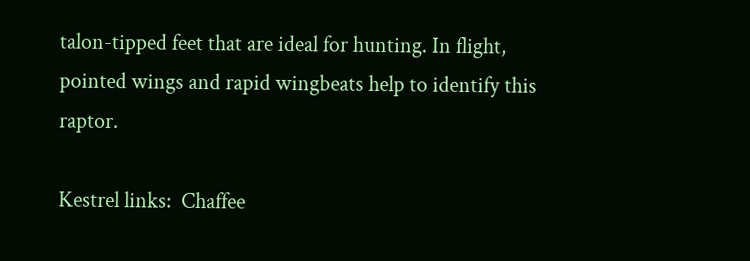talon-tipped feet that are ideal for hunting. In flight, pointed wings and rapid wingbeats help to identify this raptor.

Kestrel links:  Chaffee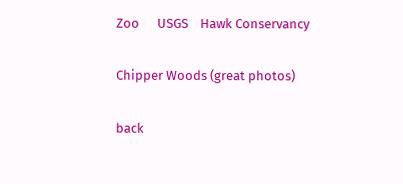Zoo      USGS    Hawk Conservancy

Chipper Woods (great photos)

back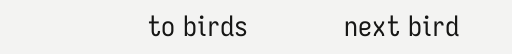to birds            next bird